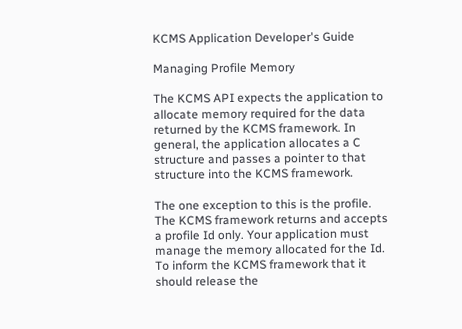KCMS Application Developer's Guide

Managing Profile Memory

The KCMS API expects the application to allocate memory required for the data returned by the KCMS framework. In general, the application allocates a C structure and passes a pointer to that structure into the KCMS framework.

The one exception to this is the profile. The KCMS framework returns and accepts a profile Id only. Your application must manage the memory allocated for the Id. To inform the KCMS framework that it should release the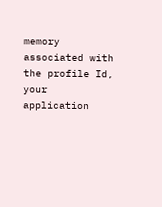memory associated with the profile Id, your application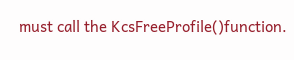must call the KcsFreeProfile()function.